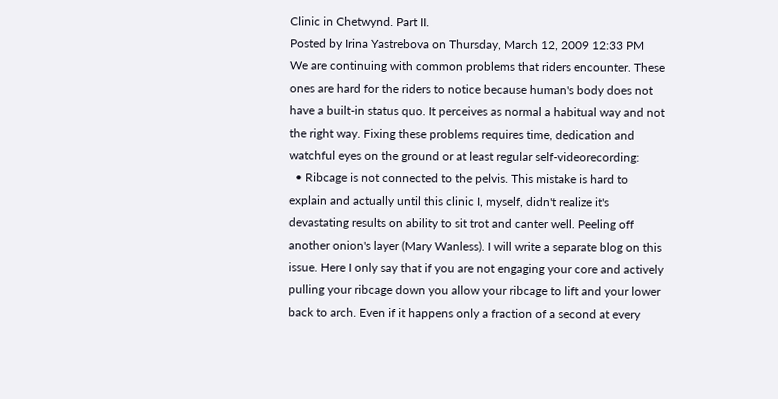Clinic in Chetwynd. Part II.
Posted by Irina Yastrebova on Thursday, March 12, 2009 12:33 PM
We are continuing with common problems that riders encounter. These ones are hard for the riders to notice because human's body does not have a built-in status quo. It perceives as normal a habitual way and not the right way. Fixing these problems requires time, dedication and watchful eyes on the ground or at least regular self-videorecording:
  • Ribcage is not connected to the pelvis. This mistake is hard to explain and actually until this clinic I, myself, didn't realize it's devastating results on ability to sit trot and canter well. Peeling off another onion's layer (Mary Wanless). I will write a separate blog on this issue. Here I only say that if you are not engaging your core and actively pulling your ribcage down you allow your ribcage to lift and your lower back to arch. Even if it happens only a fraction of a second at every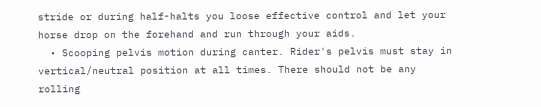stride or during half-halts you loose effective control and let your horse drop on the forehand and run through your aids.
  • Scooping pelvis motion during canter. Rider's pelvis must stay in vertical/neutral position at all times. There should not be any rolling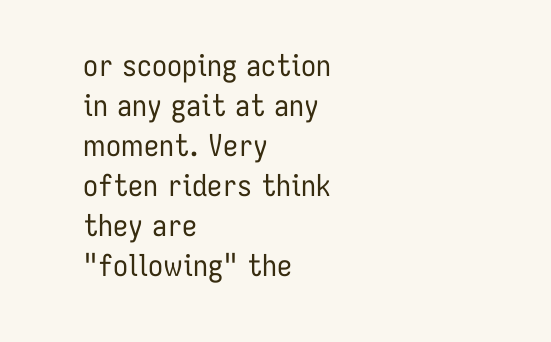or scooping action in any gait at any moment. Very often riders think they are "following" the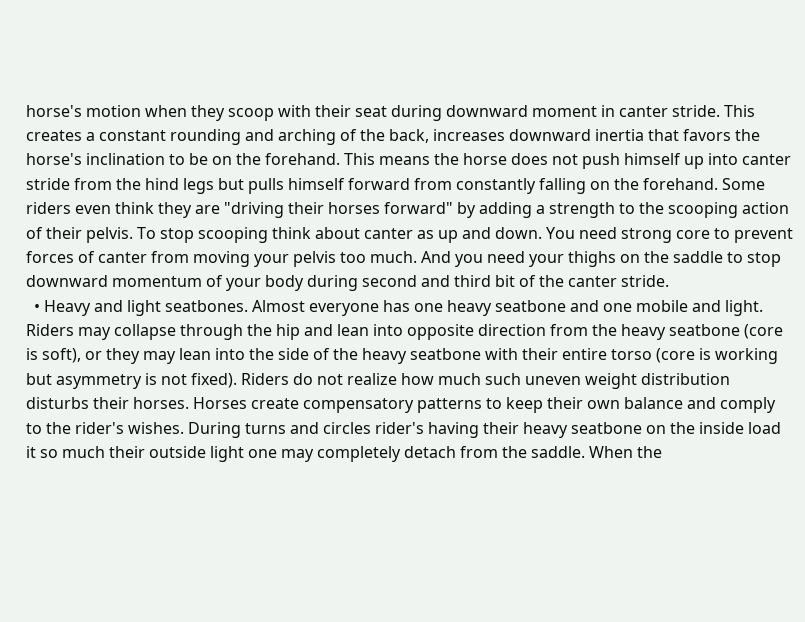horse's motion when they scoop with their seat during downward moment in canter stride. This creates a constant rounding and arching of the back, increases downward inertia that favors the horse's inclination to be on the forehand. This means the horse does not push himself up into canter stride from the hind legs but pulls himself forward from constantly falling on the forehand. Some riders even think they are "driving their horses forward" by adding a strength to the scooping action of their pelvis. To stop scooping think about canter as up and down. You need strong core to prevent forces of canter from moving your pelvis too much. And you need your thighs on the saddle to stop downward momentum of your body during second and third bit of the canter stride.
  • Heavy and light seatbones. Almost everyone has one heavy seatbone and one mobile and light. Riders may collapse through the hip and lean into opposite direction from the heavy seatbone (core is soft), or they may lean into the side of the heavy seatbone with their entire torso (core is working but asymmetry is not fixed). Riders do not realize how much such uneven weight distribution disturbs their horses. Horses create compensatory patterns to keep their own balance and comply to the rider's wishes. During turns and circles rider's having their heavy seatbone on the inside load it so much their outside light one may completely detach from the saddle. When the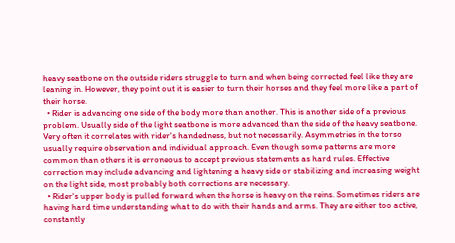heavy seatbone on the outside riders struggle to turn and when being corrected feel like they are leaning in. However, they point out it is easier to turn their horses and they feel more like a part of their horse.
  • Rider is advancing one side of the body more than another. This is another side of a previous problem. Usually side of the light seatbone is more advanced than the side of the heavy seatbone. Very often it correlates with rider's handedness, but not necessarily. Asymmetries in the torso usually require observation and individual approach. Even though some patterns are more common than others it is erroneous to accept previous statements as hard rules. Effective correction may include advancing and lightening a heavy side or stabilizing and increasing weight on the light side, most probably both corrections are necessary.
  • Rider's upper body is pulled forward when the horse is heavy on the reins. Sometimes riders are having hard time understanding what to do with their hands and arms. They are either too active, constantly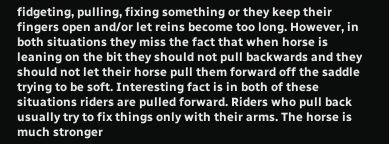fidgeting, pulling, fixing something or they keep their fingers open and/or let reins become too long. However, in both situations they miss the fact that when horse is leaning on the bit they should not pull backwards and they should not let their horse pull them forward off the saddle trying to be soft. Interesting fact is in both of these situations riders are pulled forward. Riders who pull back usually try to fix things only with their arms. The horse is much stronger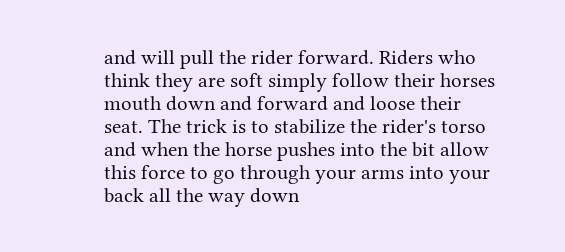and will pull the rider forward. Riders who think they are soft simply follow their horses mouth down and forward and loose their seat. The trick is to stabilize the rider's torso and when the horse pushes into the bit allow this force to go through your arms into your back all the way down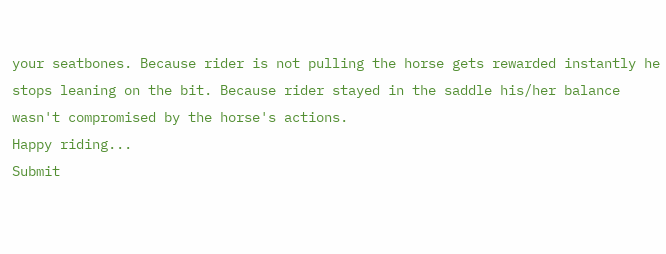your seatbones. Because rider is not pulling the horse gets rewarded instantly he stops leaning on the bit. Because rider stayed in the saddle his/her balance wasn't compromised by the horse's actions.
Happy riding...
Submit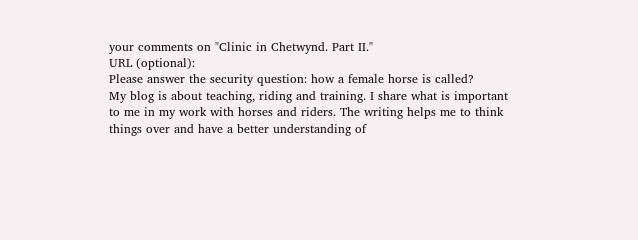your comments on "Clinic in Chetwynd. Part II."
URL (optional):
Please answer the security question: how a female horse is called?
My blog is about teaching, riding and training. I share what is important to me in my work with horses and riders. The writing helps me to think things over and have a better understanding of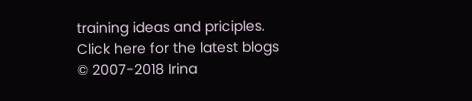training ideas and priciples.
Click here for the latest blogs
© 2007-2018 Irina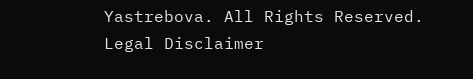Yastrebova. All Rights Reserved.
Legal Disclaimer